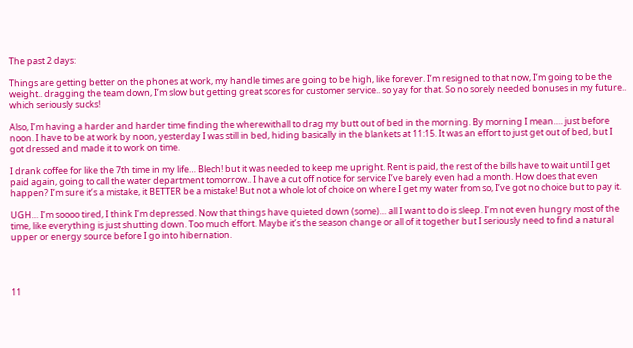The past 2 days:

Things are getting better on the phones at work, my handle times are going to be high, like forever. I’m resigned to that now, I’m going to be the weight.. dragging the team down, I’m slow but getting great scores for customer service.. so yay for that. So no sorely needed bonuses in my future.. which seriously sucks!

Also, I’m having a harder and harder time finding the wherewithall to drag my butt out of bed in the morning. By morning I mean…. just before noon. I have to be at work by noon, yesterday I was still in bed, hiding basically in the blankets at 11:15. It was an effort to just get out of bed, but I got dressed and made it to work on time.

I drank coffee for like the 7th time in my life… Blech! but it was needed to keep me upright. Rent is paid, the rest of the bills have to wait until I get paid again, going to call the water department tomorrow.. I have a cut off notice for service I’ve barely even had a month. How does that even happen? I’m sure it’s a mistake, it BETTER be a mistake! But not a whole lot of choice on where I get my water from so, I’ve got no choice but to pay it.

UGH… I’m soooo tired, I think I’m depressed. Now that things have quieted down (some)… all I want to do is sleep. I’m not even hungry most of the time, like everything is just shutting down. Too much effort. Maybe it’s the season change or all of it together but I seriously need to find a natural upper or energy source before I go into hibernation.




11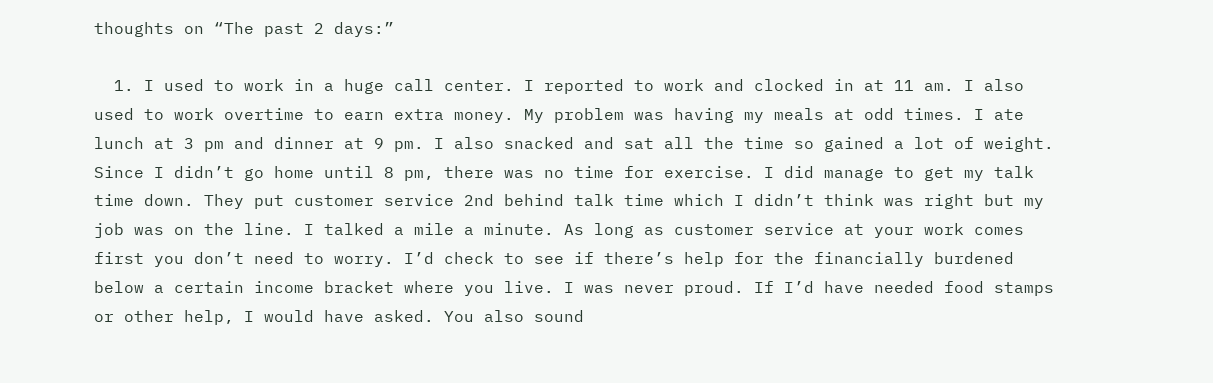thoughts on “The past 2 days:”

  1. I used to work in a huge call center. I reported to work and clocked in at 11 am. I also used to work overtime to earn extra money. My problem was having my meals at odd times. I ate lunch at 3 pm and dinner at 9 pm. I also snacked and sat all the time so gained a lot of weight. Since I didn’t go home until 8 pm, there was no time for exercise. I did manage to get my talk time down. They put customer service 2nd behind talk time which I didn’t think was right but my job was on the line. I talked a mile a minute. As long as customer service at your work comes first you don’t need to worry. I’d check to see if there’s help for the financially burdened below a certain income bracket where you live. I was never proud. If I’d have needed food stamps or other help, I would have asked. You also sound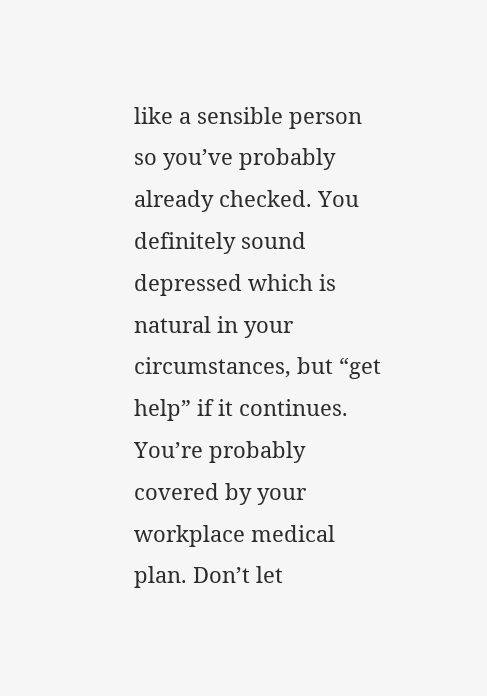like a sensible person so you’ve probably already checked. You definitely sound depressed which is natural in your circumstances, but “get help” if it continues. You’re probably covered by your workplace medical plan. Don’t let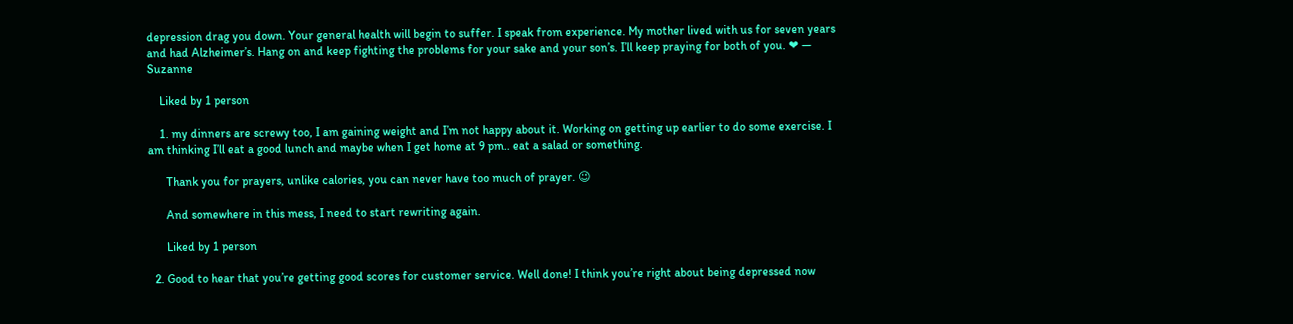depression drag you down. Your general health will begin to suffer. I speak from experience. My mother lived with us for seven years and had Alzheimer’s. Hang on and keep fighting the problems for your sake and your son’s. I’ll keep praying for both of you. ❤ — Suzanne

    Liked by 1 person

    1. my dinners are screwy too, I am gaining weight and I’m not happy about it. Working on getting up earlier to do some exercise. I am thinking I’ll eat a good lunch and maybe when I get home at 9 pm.. eat a salad or something.

      Thank you for prayers, unlike calories, you can never have too much of prayer. 😉

      And somewhere in this mess, I need to start rewriting again.

      Liked by 1 person

  2. Good to hear that you’re getting good scores for customer service. Well done! I think you’re right about being depressed now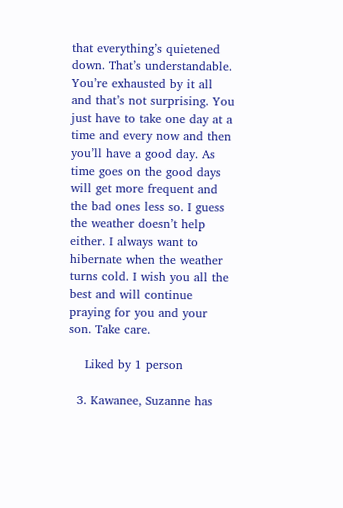that everything’s quietened down. That’s understandable. You’re exhausted by it all and that’s not surprising. You just have to take one day at a time and every now and then you’ll have a good day. As time goes on the good days will get more frequent and the bad ones less so. I guess the weather doesn’t help either. I always want to hibernate when the weather turns cold. I wish you all the best and will continue praying for you and your son. Take care.

    Liked by 1 person

  3. Kawanee, Suzanne has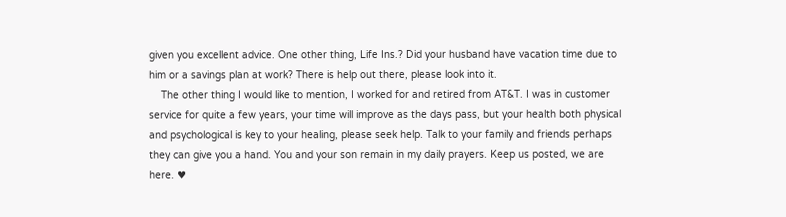given you excellent advice. One other thing, Life Ins.? Did your husband have vacation time due to him or a savings plan at work? There is help out there, please look into it.
    The other thing I would like to mention, I worked for and retired from AT&T. I was in customer service for quite a few years, your time will improve as the days pass, but your health both physical and psychological is key to your healing, please seek help. Talk to your family and friends perhaps they can give you a hand. You and your son remain in my daily prayers. Keep us posted, we are here. ♥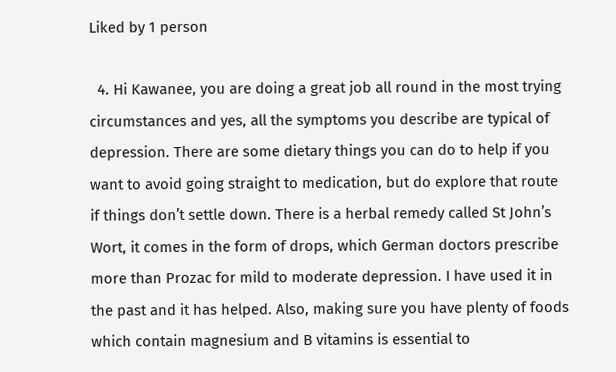Liked by 1 person

  4. Hi Kawanee, you are doing a great job all round in the most trying circumstances and yes, all the symptoms you describe are typical of depression. There are some dietary things you can do to help if you want to avoid going straight to medication, but do explore that route if things don’t settle down. There is a herbal remedy called St John’s Wort, it comes in the form of drops, which German doctors prescribe more than Prozac for mild to moderate depression. I have used it in the past and it has helped. Also, making sure you have plenty of foods which contain magnesium and B vitamins is essential to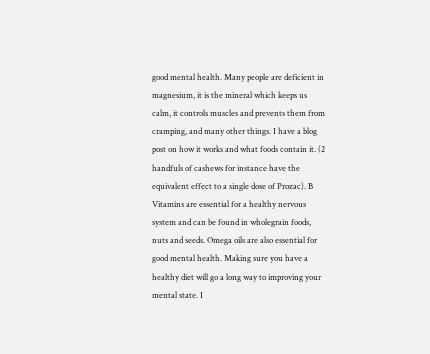good mental health. Many people are deficient in magnesium, it is the mineral which keeps us calm, it controls muscles and prevents them from cramping, and many other things. I have a blog post on how it works and what foods contain it. (2 handfuls of cashews for instance have the equivalent effect to a single dose of Prozac). B Vitamins are essential for a healthy nervous system and can be found in wholegrain foods, nuts and seeds. Omega oils are also essential for good mental health. Making sure you have a healthy diet will go a long way to improving your mental state. I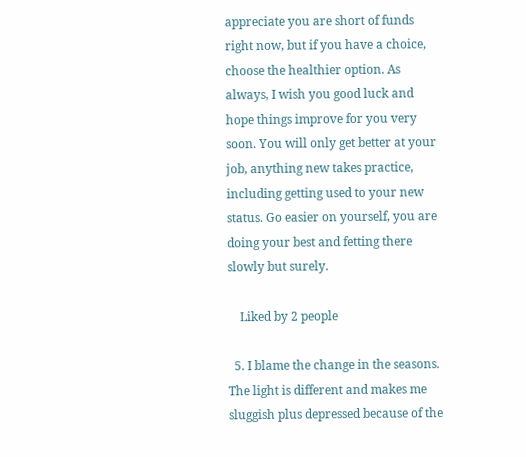appreciate you are short of funds right now, but if you have a choice, choose the healthier option. As always, I wish you good luck and hope things improve for you very soon. You will only get better at your job, anything new takes practice, including getting used to your new status. Go easier on yourself, you are doing your best and fetting there slowly but surely.

    Liked by 2 people

  5. I blame the change in the seasons. The light is different and makes me sluggish plus depressed because of the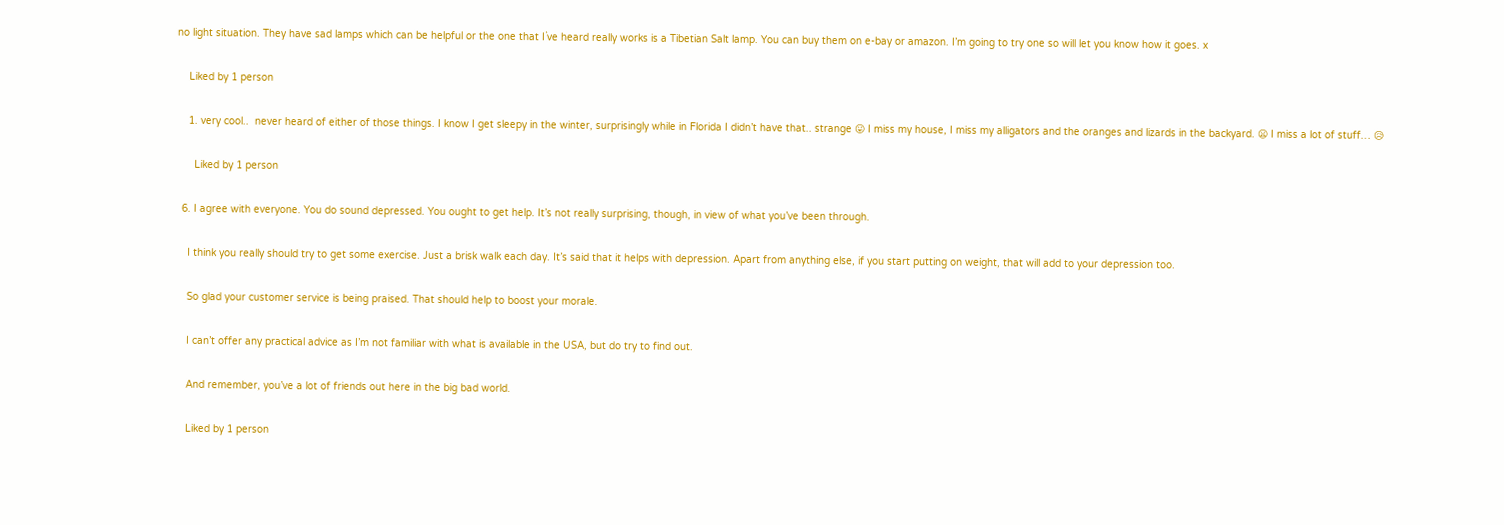no light situation. They have sad lamps which can be helpful or the one that I`ve heard really works is a Tibetian Salt lamp. You can buy them on e-bay or amazon. I’m going to try one so will let you know how it goes. x

    Liked by 1 person

    1. very cool..  never heard of either of those things. I know I get sleepy in the winter, surprisingly while in Florida I didn’t have that.. strange 😛 I miss my house, I miss my alligators and the oranges and lizards in the backyard. 😦 I miss a lot of stuff… 😥

      Liked by 1 person

  6. I agree with everyone. You do sound depressed. You ought to get help. It’s not really surprising, though, in view of what you’ve been through.

    I think you really should try to get some exercise. Just a brisk walk each day. It’s said that it helps with depression. Apart from anything else, if you start putting on weight, that will add to your depression too.

    So glad your customer service is being praised. That should help to boost your morale.

    I can’t offer any practical advice as I’m not familiar with what is available in the USA, but do try to find out.

    And remember, you’ve a lot of friends out here in the big bad world.

    Liked by 1 person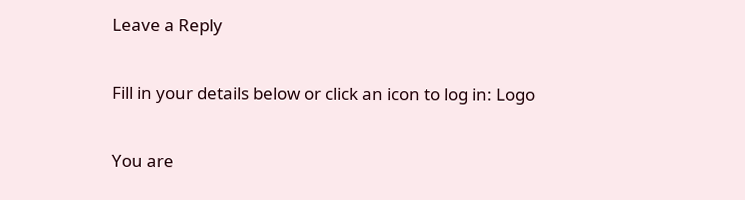Leave a Reply

Fill in your details below or click an icon to log in: Logo

You are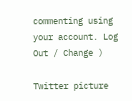commenting using your account. Log Out / Change )

Twitter picture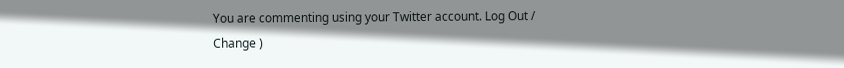You are commenting using your Twitter account. Log Out / Change )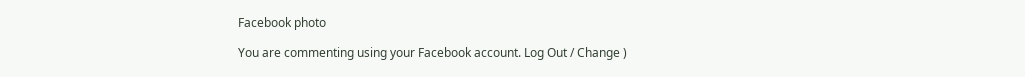Facebook photo

You are commenting using your Facebook account. Log Out / Change )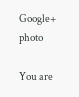Google+ photo

You are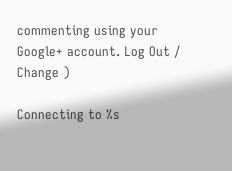commenting using your Google+ account. Log Out / Change )

Connecting to %s